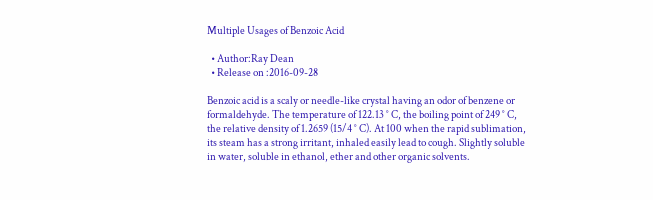Multiple Usages of Benzoic Acid

  • Author:Ray Dean
  • Release on :2016-09-28

Benzoic acid is a scaly or needle-like crystal having an odor of benzene or formaldehyde. The temperature of 122.13 ° C, the boiling point of 249 ° C, the relative density of 1.2659 (15/4 ° C). At 100 when the rapid sublimation, its steam has a strong irritant, inhaled easily lead to cough. Slightly soluble in water, soluble in ethanol, ether and other organic solvents.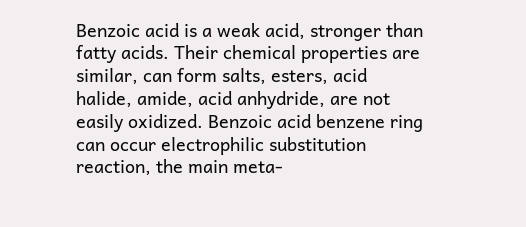Benzoic acid is a weak acid, stronger than fatty acids. Their chemical properties are similar, can form salts, esters, acid halide, amide, acid anhydride, are not easily oxidized. Benzoic acid benzene ring can occur electrophilic substitution reaction, the main meta-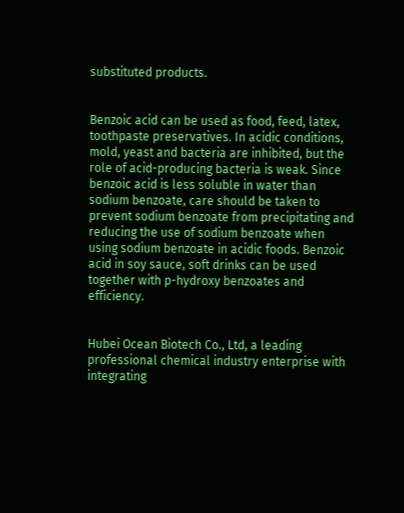substituted products.


Benzoic acid can be used as food, feed, latex, toothpaste preservatives. In acidic conditions, mold, yeast and bacteria are inhibited, but the role of acid-producing bacteria is weak. Since benzoic acid is less soluble in water than sodium benzoate, care should be taken to prevent sodium benzoate from precipitating and reducing the use of sodium benzoate when using sodium benzoate in acidic foods. Benzoic acid in soy sauce, soft drinks can be used together with p-hydroxy benzoates and efficiency.


Hubei Ocean Biotech Co., Ltd, a leading professional chemical industry enterprise with integrating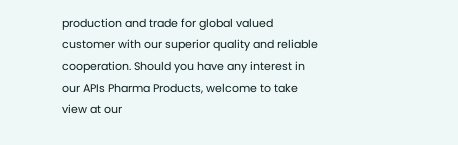production and trade for global valued customer with our superior quality and reliable cooperation. Should you have any interest in our APIs Pharma Products, welcome to take view at our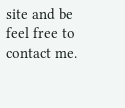site and be feel free to contact me.